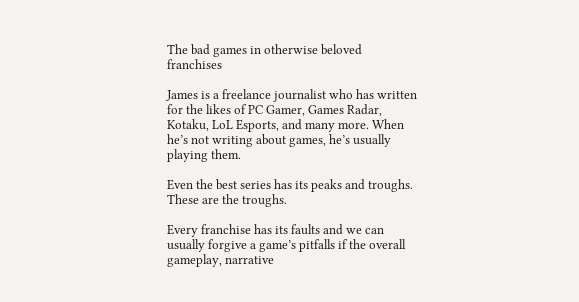The bad games in otherwise beloved franchises

James is a freelance journalist who has written for the likes of PC Gamer, Games Radar, Kotaku, LoL Esports, and many more. When he’s not writing about games, he’s usually playing them.

Even the best series has its peaks and troughs. These are the troughs.

Every franchise has its faults and we can usually forgive a game’s pitfalls if the overall gameplay, narrative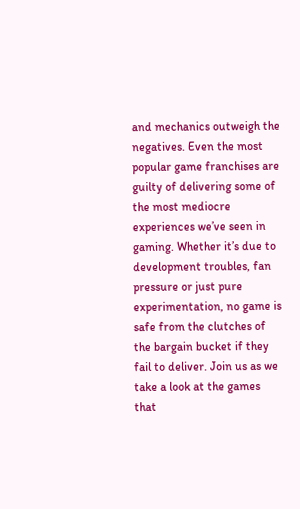and mechanics outweigh the negatives. Even the most popular game franchises are guilty of delivering some of the most mediocre experiences we’ve seen in gaming. Whether it’s due to development troubles, fan pressure or just pure experimentation, no game is safe from the clutches of the bargain bucket if they fail to deliver. Join us as we take a look at the games that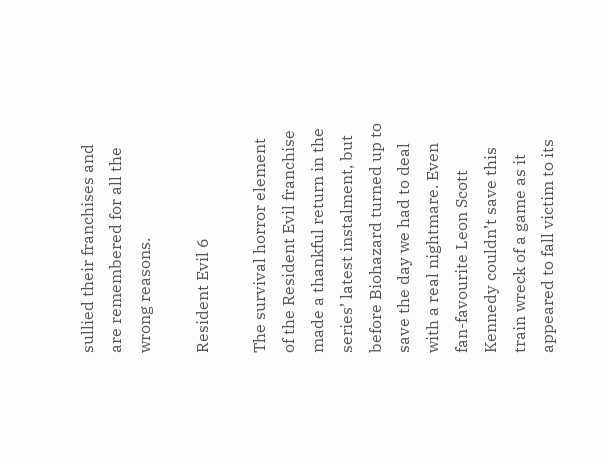sullied their franchises and are remembered for all the wrong reasons.

Resident Evil 6

The survival horror element of the Resident Evil franchise made a thankful return in the series’ latest instalment, but before Biohazard turned up to save the day we had to deal with a real nightmare. Even fan-favourite Leon Scott Kennedy couldn’t save this train wreck of a game as it appeared to fall victim to its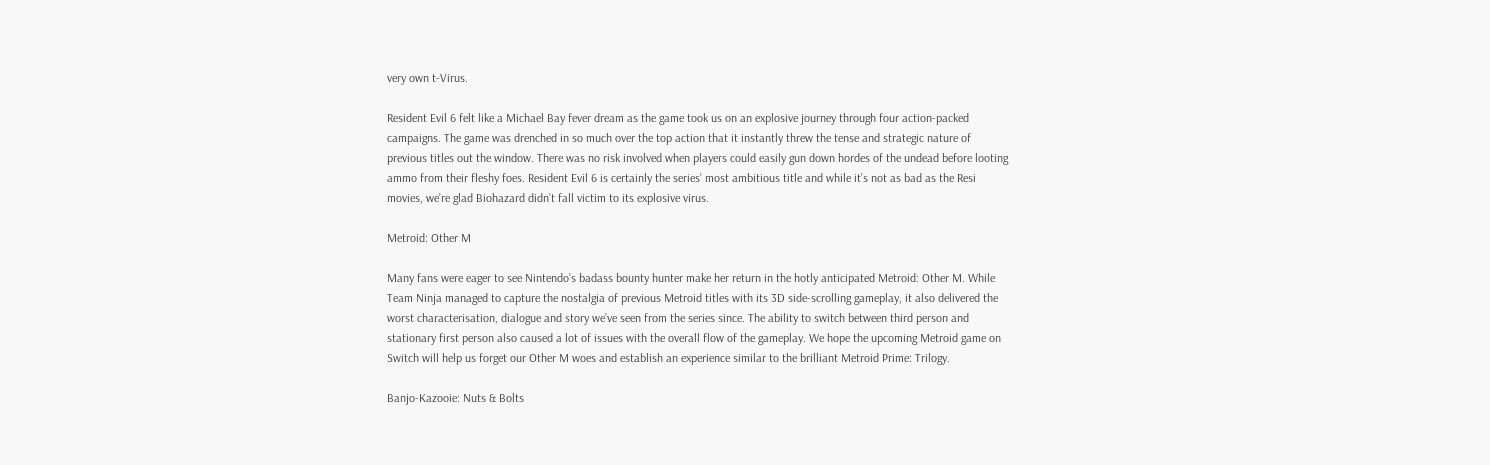very own t-Virus.

Resident Evil 6 felt like a Michael Bay fever dream as the game took us on an explosive journey through four action-packed campaigns. The game was drenched in so much over the top action that it instantly threw the tense and strategic nature of previous titles out the window. There was no risk involved when players could easily gun down hordes of the undead before looting ammo from their fleshy foes. Resident Evil 6 is certainly the series’ most ambitious title and while it’s not as bad as the Resi movies, we’re glad Biohazard didn’t fall victim to its explosive virus.

Metroid: Other M

Many fans were eager to see Nintendo’s badass bounty hunter make her return in the hotly anticipated Metroid: Other M. While Team Ninja managed to capture the nostalgia of previous Metroid titles with its 3D side-scrolling gameplay, it also delivered the worst characterisation, dialogue and story we’ve seen from the series since. The ability to switch between third person and stationary first person also caused a lot of issues with the overall flow of the gameplay. We hope the upcoming Metroid game on Switch will help us forget our Other M woes and establish an experience similar to the brilliant Metroid Prime: Trilogy.

Banjo-Kazooie: Nuts & Bolts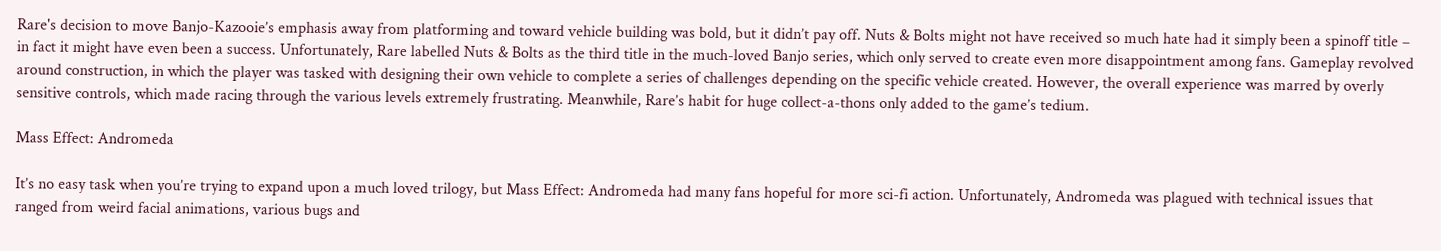Rare's decision to move Banjo-Kazooie’s emphasis away from platforming and toward vehicle building was bold, but it didn’t pay off. Nuts & Bolts might not have received so much hate had it simply been a spinoff title – in fact it might have even been a success. Unfortunately, Rare labelled Nuts & Bolts as the third title in the much-loved Banjo series, which only served to create even more disappointment among fans. Gameplay revolved around construction, in which the player was tasked with designing their own vehicle to complete a series of challenges depending on the specific vehicle created. However, the overall experience was marred by overly sensitive controls, which made racing through the various levels extremely frustrating. Meanwhile, Rare’s habit for huge collect-a-thons only added to the game’s tedium.

Mass Effect: Andromeda

It’s no easy task when you’re trying to expand upon a much loved trilogy, but Mass Effect: Andromeda had many fans hopeful for more sci-fi action. Unfortunately, Andromeda was plagued with technical issues that ranged from weird facial animations, various bugs and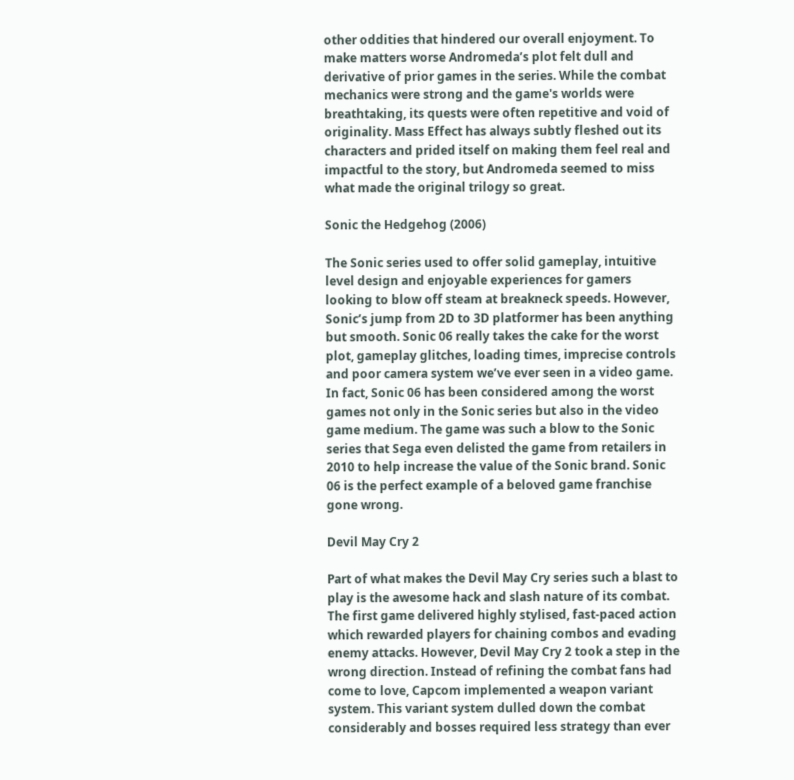other oddities that hindered our overall enjoyment. To make matters worse Andromeda’s plot felt dull and derivative of prior games in the series. While the combat mechanics were strong and the game's worlds were breathtaking, its quests were often repetitive and void of originality. Mass Effect has always subtly fleshed out its characters and prided itself on making them feel real and impactful to the story, but Andromeda seemed to miss what made the original trilogy so great.

Sonic the Hedgehog (2006)

The Sonic series used to offer solid gameplay, intuitive level design and enjoyable experiences for gamers looking to blow off steam at breakneck speeds. However, Sonic’s jump from 2D to 3D platformer has been anything but smooth. Sonic 06 really takes the cake for the worst plot, gameplay glitches, loading times, imprecise controls and poor camera system we’ve ever seen in a video game. In fact, Sonic 06 has been considered among the worst games not only in the Sonic series but also in the video game medium. The game was such a blow to the Sonic series that Sega even delisted the game from retailers in 2010 to help increase the value of the Sonic brand. Sonic 06 is the perfect example of a beloved game franchise gone wrong.

Devil May Cry 2

Part of what makes the Devil May Cry series such a blast to play is the awesome hack and slash nature of its combat. The first game delivered highly stylised, fast-paced action which rewarded players for chaining combos and evading enemy attacks. However, Devil May Cry 2 took a step in the wrong direction. Instead of refining the combat fans had come to love, Capcom implemented a weapon variant system. This variant system dulled down the combat considerably and bosses required less strategy than ever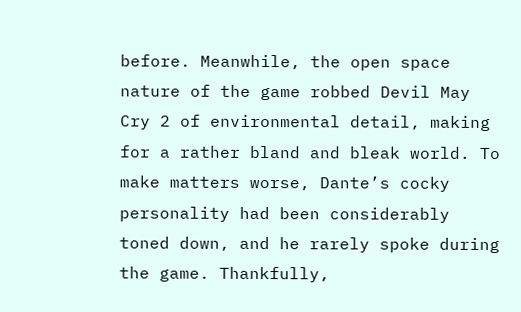before. Meanwhile, the open space nature of the game robbed Devil May Cry 2 of environmental detail, making for a rather bland and bleak world. To make matters worse, Dante’s cocky personality had been considerably toned down, and he rarely spoke during the game. Thankfully,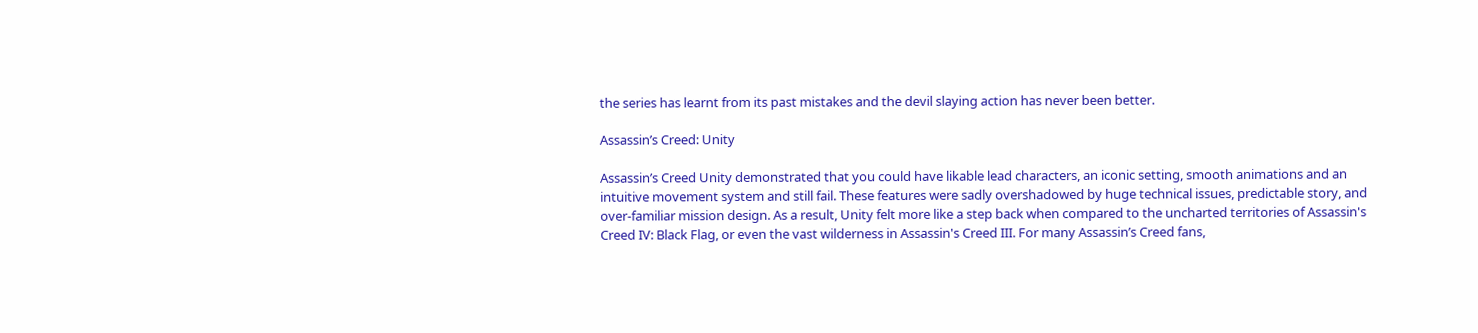the series has learnt from its past mistakes and the devil slaying action has never been better.

Assassin’s Creed: Unity

Assassin’s Creed Unity demonstrated that you could have likable lead characters, an iconic setting, smooth animations and an intuitive movement system and still fail. These features were sadly overshadowed by huge technical issues, predictable story, and over-familiar mission design. As a result, Unity felt more like a step back when compared to the uncharted territories of Assassin's Creed IV: Black Flag, or even the vast wilderness in Assassin's Creed III. For many Assassin’s Creed fans,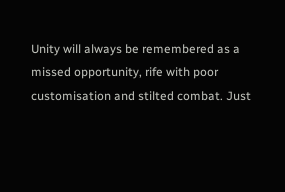Unity will always be remembered as a missed opportunity, rife with poor customisation and stilted combat. Just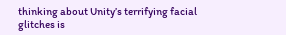thinking about Unity’s terrifying facial glitches is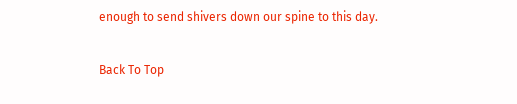enough to send shivers down our spine to this day.

Back To Top